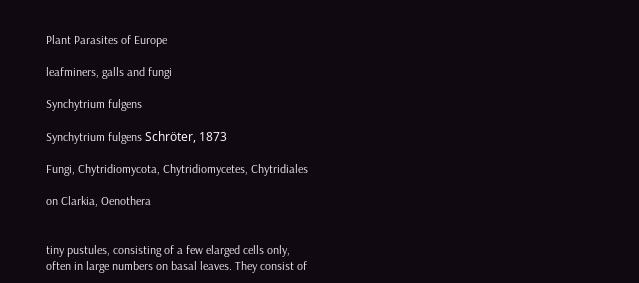Plant Parasites of Europe

leafminers, galls and fungi

Synchytrium fulgens

Synchytrium fulgens Schröter, 1873

Fungi, Chytridiomycota, Chytridiomycetes, Chytridiales

on Clarkia, Oenothera


tiny pustules, consisting of a few elarged cells only, often in large numbers on basal leaves. They consist of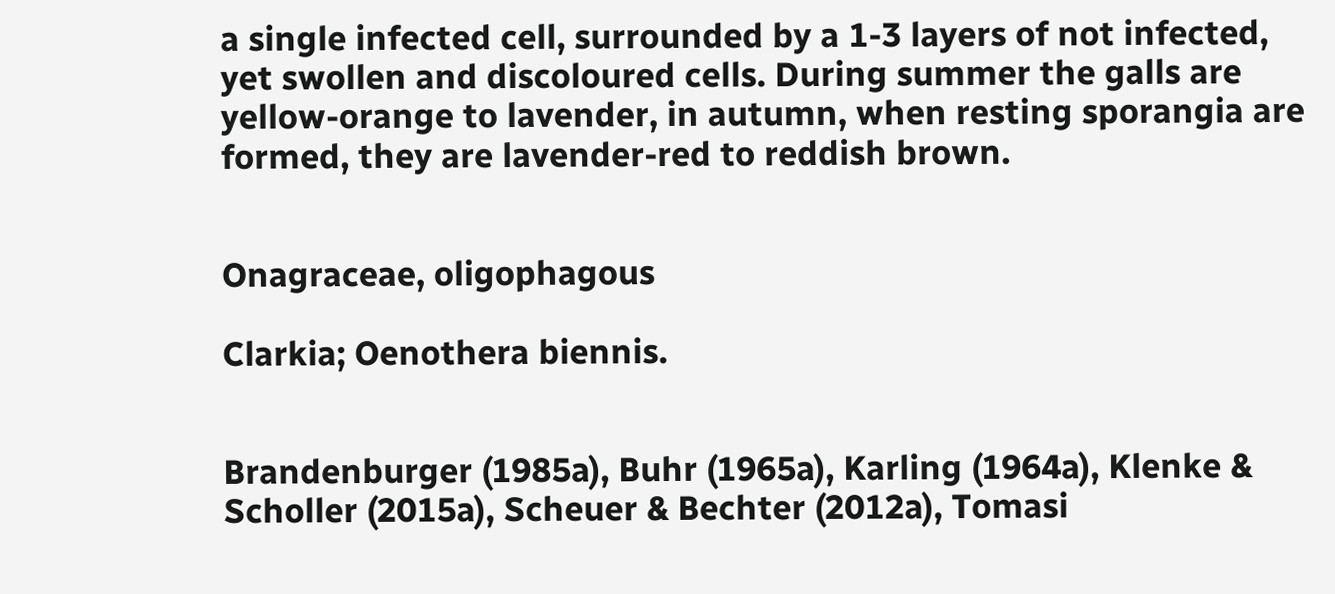a single infected cell, surrounded by a 1-3 layers of not infected, yet swollen and discoloured cells. During summer the galls are yellow-orange to lavender, in autumn, when resting sporangia are formed, they are lavender-red to reddish brown.


Onagraceae, oligophagous

Clarkia; Oenothera biennis.


Brandenburger (1985a), Buhr (1965a), Karling (1964a), Klenke & Scholler (2015a), Scheuer & Bechter (2012a), Tomasi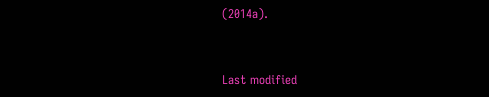(2014a).


Last modified